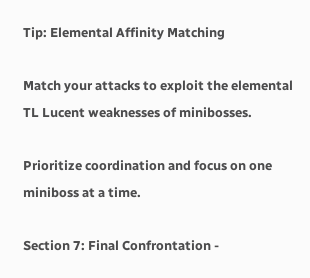Tip: Elemental Affinity Matching

Match your attacks to exploit the elemental TL Lucent weaknesses of minibosses.

Prioritize coordination and focus on one miniboss at a time.

Section 7: Final Confrontation -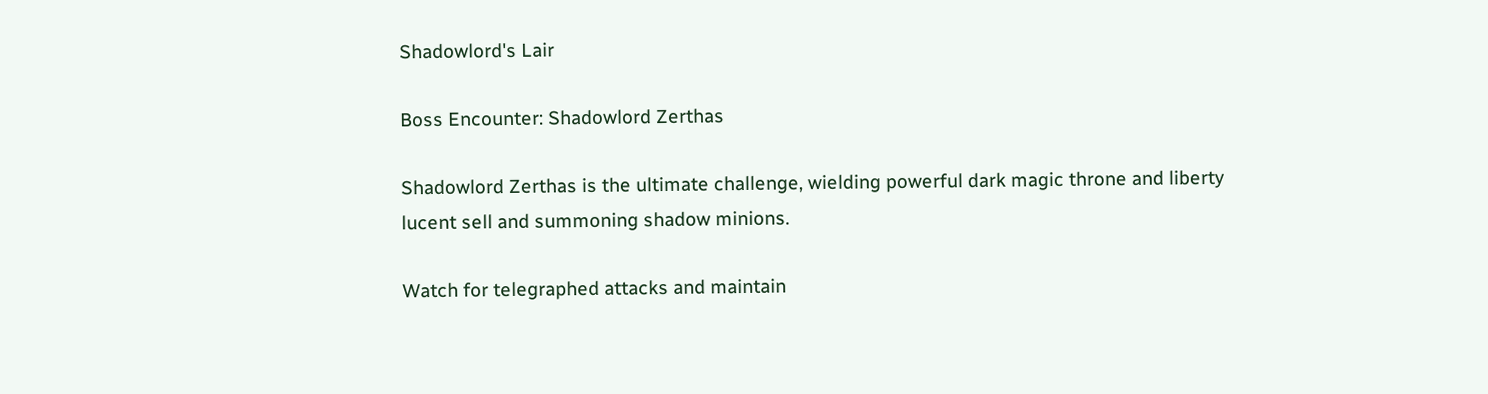Shadowlord's Lair

Boss Encounter: Shadowlord Zerthas

Shadowlord Zerthas is the ultimate challenge, wielding powerful dark magic throne and liberty lucent sell and summoning shadow minions.

Watch for telegraphed attacks and maintain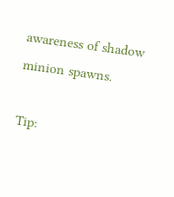awareness of shadow minion spawns.

Tip: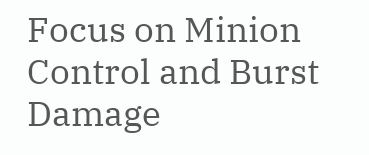Focus on Minion Control and Burst Damage